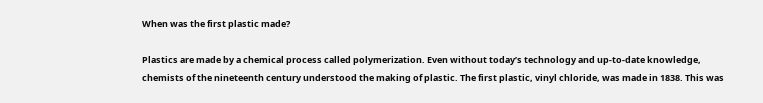When was the first plastic made?

Plastics are made by a chemical process called polymerization. Even without today’s technology and up-to-date knowledge, chemists of the nineteenth century understood the making of plastic. The first plastic, vinyl chloride, was made in 1838. This was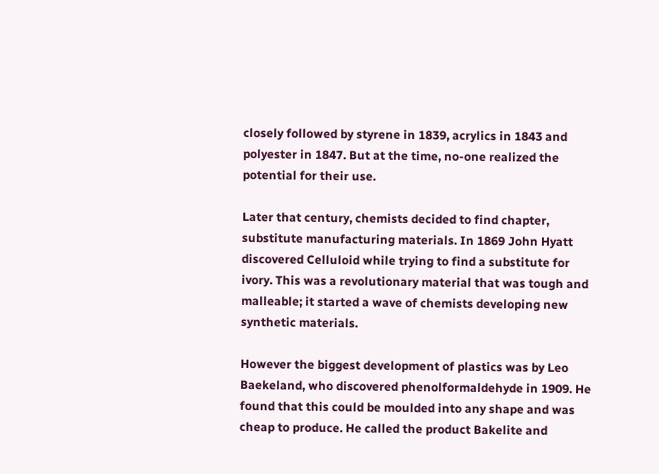closely followed by styrene in 1839, acrylics in 1843 and polyester in 1847. But at the time, no-one realized the potential for their use.

Later that century, chemists decided to find chapter, substitute manufacturing materials. In 1869 John Hyatt discovered Celluloid while trying to find a substitute for ivory. This was a revolutionary material that was tough and malleable; it started a wave of chemists developing new synthetic materials.

However the biggest development of plastics was by Leo Baekeland, who discovered phenolformaldehyde in 1909. He found that this could be moulded into any shape and was cheap to produce. He called the product Bakelite and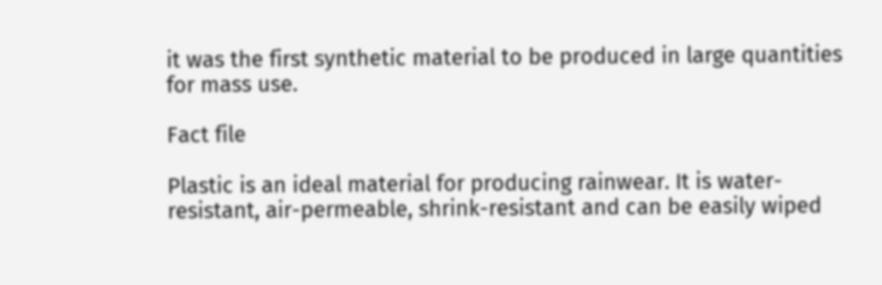it was the first synthetic material to be produced in large quantities for mass use.

Fact file

Plastic is an ideal material for producing rainwear. It is water-resistant, air-permeable, shrink-resistant and can be easily wiped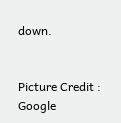down.


Picture Credit : Google